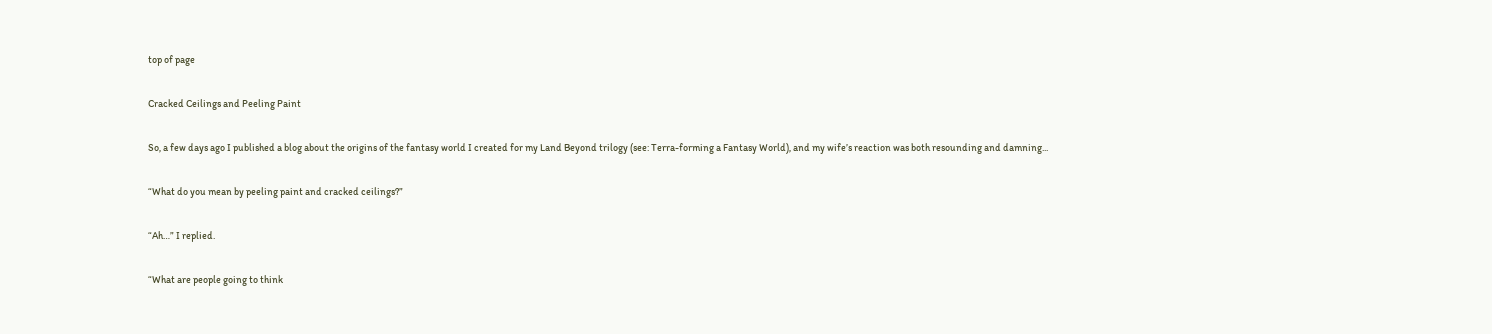top of page

Cracked Ceilings and Peeling Paint

So, a few days ago I published a blog about the origins of the fantasy world I created for my Land Beyond trilogy (see: Terra-forming a Fantasy World), and my wife’s reaction was both resounding and damning...

“What do you mean by peeling paint and cracked ceilings?”

“Ah…” I replied.

“What are people going to think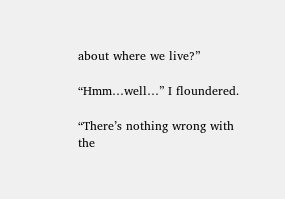about where we live?”

“Hmm…well…” I floundered.

“There’s nothing wrong with the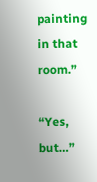painting in that room.”

“Yes, but…”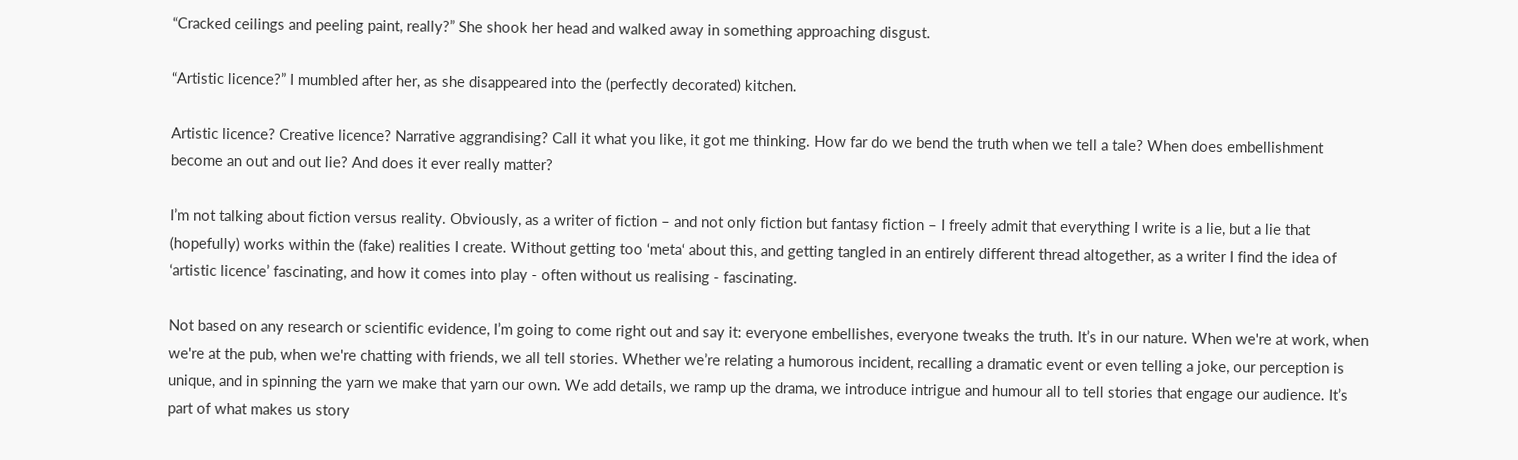“Cracked ceilings and peeling paint, really?” She shook her head and walked away in something approaching disgust.

“Artistic licence?” I mumbled after her, as she disappeared into the (perfectly decorated) kitchen.

Artistic licence? Creative licence? Narrative aggrandising? Call it what you like, it got me thinking. How far do we bend the truth when we tell a tale? When does embellishment become an out and out lie? And does it ever really matter?

I’m not talking about fiction versus reality. Obviously, as a writer of fiction – and not only fiction but fantasy fiction – I freely admit that everything I write is a lie, but a lie that (hopefully) works within the (fake) realities I create. Without getting too ‘meta‘ about this, and getting tangled in an entirely different thread altogether, as a writer I find the idea of ‘artistic licence’ fascinating, and how it comes into play - often without us realising - fascinating.

Not based on any research or scientific evidence, I’m going to come right out and say it: everyone embellishes, everyone tweaks the truth. It’s in our nature. When we're at work, when we're at the pub, when we're chatting with friends, we all tell stories. Whether we’re relating a humorous incident, recalling a dramatic event or even telling a joke, our perception is unique, and in spinning the yarn we make that yarn our own. We add details, we ramp up the drama, we introduce intrigue and humour all to tell stories that engage our audience. It’s part of what makes us story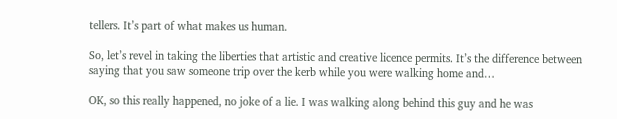tellers. It’s part of what makes us human.

So, let’s revel in taking the liberties that artistic and creative licence permits. It’s the difference between saying that you saw someone trip over the kerb while you were walking home and…

OK, so this really happened, no joke of a lie. I was walking along behind this guy and he was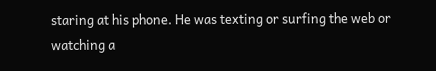staring at his phone. He was texting or surfing the web or watching a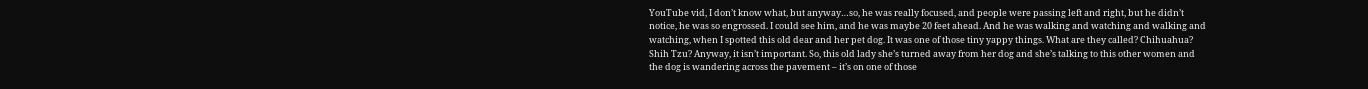YouTube vid, I don’t know what, but anyway…so, he was really focused, and people were passing left and right, but he didn’t notice, he was so engrossed. I could see him, and he was maybe 20 feet ahead. And he was walking and watching and walking and watching, when I spotted this old dear and her pet dog. It was one of those tiny yappy things. What are they called? Chihuahua? Shih Tzu? Anyway, it isn’t important. So, this old lady she’s turned away from her dog and she’s talking to this other women and the dog is wandering across the pavement – it’s on one of those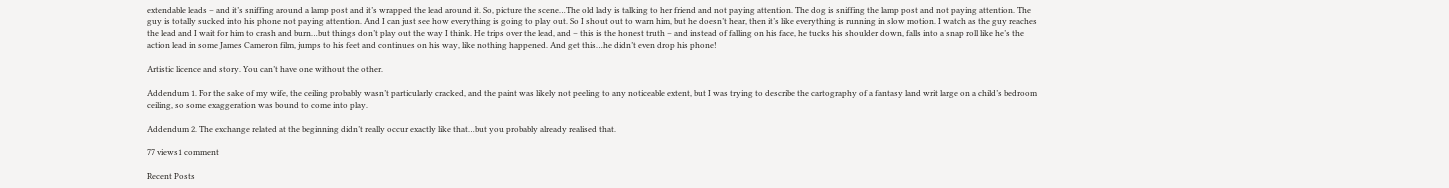extendable leads – and it’s sniffing around a lamp post and it’s wrapped the lead around it. So, picture the scene…The old lady is talking to her friend and not paying attention. The dog is sniffing the lamp post and not paying attention. The guy is totally sucked into his phone not paying attention. And I can just see how everything is going to play out. So I shout out to warn him, but he doesn’t hear, then it’s like everything is running in slow motion. I watch as the guy reaches the lead and I wait for him to crash and burn…but things don’t play out the way I think. He trips over the lead, and – this is the honest truth – and instead of falling on his face, he tucks his shoulder down, falls into a snap roll like he’s the action lead in some James Cameron film, jumps to his feet and continues on his way, like nothing happened. And get this…he didn’t even drop his phone!

Artistic licence and story. You can’t have one without the other.

Addendum 1. For the sake of my wife, the ceiling probably wasn’t particularly cracked, and the paint was likely not peeling to any noticeable extent, but I was trying to describe the cartography of a fantasy land writ large on a child’s bedroom ceiling, so some exaggeration was bound to come into play.

Addendum 2. The exchange related at the beginning didn’t really occur exactly like that…but you probably already realised that.

77 views1 comment

Recent Posts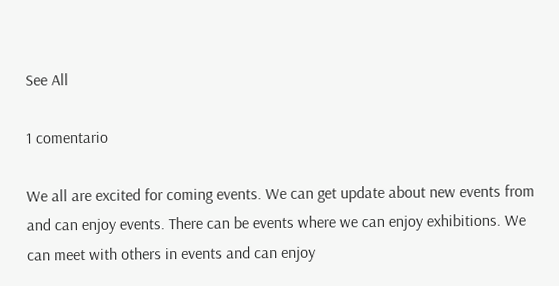See All

1 comentario

We all are excited for coming events. We can get update about new events from and can enjoy events. There can be events where we can enjoy exhibitions. We can meet with others in events and can enjoy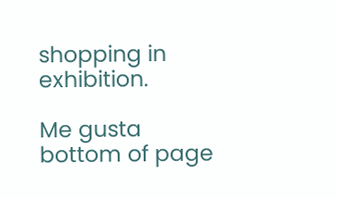shopping in exhibition.

Me gusta
bottom of page